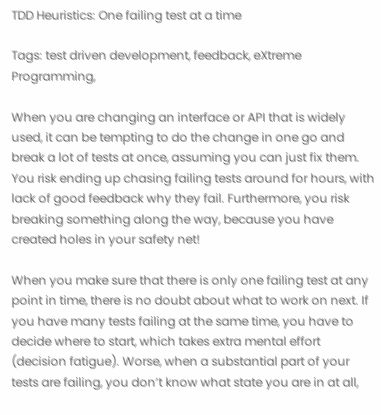TDD Heuristics: One failing test at a time

Tags: test driven development, feedback, eXtreme Programming,

When you are changing an interface or API that is widely used, it can be tempting to do the change in one go and break a lot of tests at once, assuming you can just fix them. You risk ending up chasing failing tests around for hours, with lack of good feedback why they fail. Furthermore, you risk breaking something along the way, because you have created holes in your safety net!

When you make sure that there is only one failing test at any point in time, there is no doubt about what to work on next. If you have many tests failing at the same time, you have to decide where to start, which takes extra mental effort (decision fatigue). Worse, when a substantial part of your tests are failing, you don’t know what state you are in at all,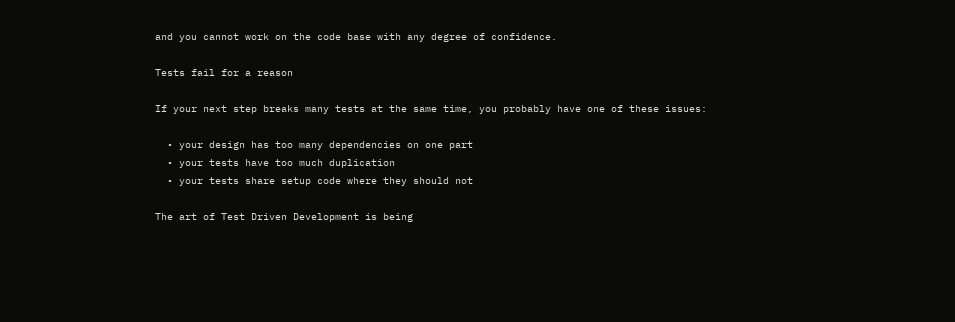and you cannot work on the code base with any degree of confidence.

Tests fail for a reason

If your next step breaks many tests at the same time, you probably have one of these issues:

  • your design has too many dependencies on one part
  • your tests have too much duplication
  • your tests share setup code where they should not

The art of Test Driven Development is being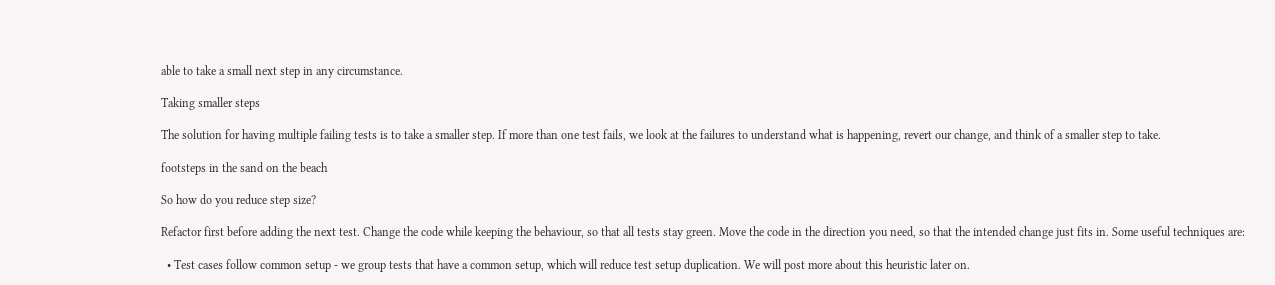able to take a small next step in any circumstance.

Taking smaller steps

The solution for having multiple failing tests is to take a smaller step. If more than one test fails, we look at the failures to understand what is happening, revert our change, and think of a smaller step to take.

footsteps in the sand on the beach

So how do you reduce step size?

Refactor first before adding the next test. Change the code while keeping the behaviour, so that all tests stay green. Move the code in the direction you need, so that the intended change just fits in. Some useful techniques are:

  • Test cases follow common setup - we group tests that have a common setup, which will reduce test setup duplication. We will post more about this heuristic later on.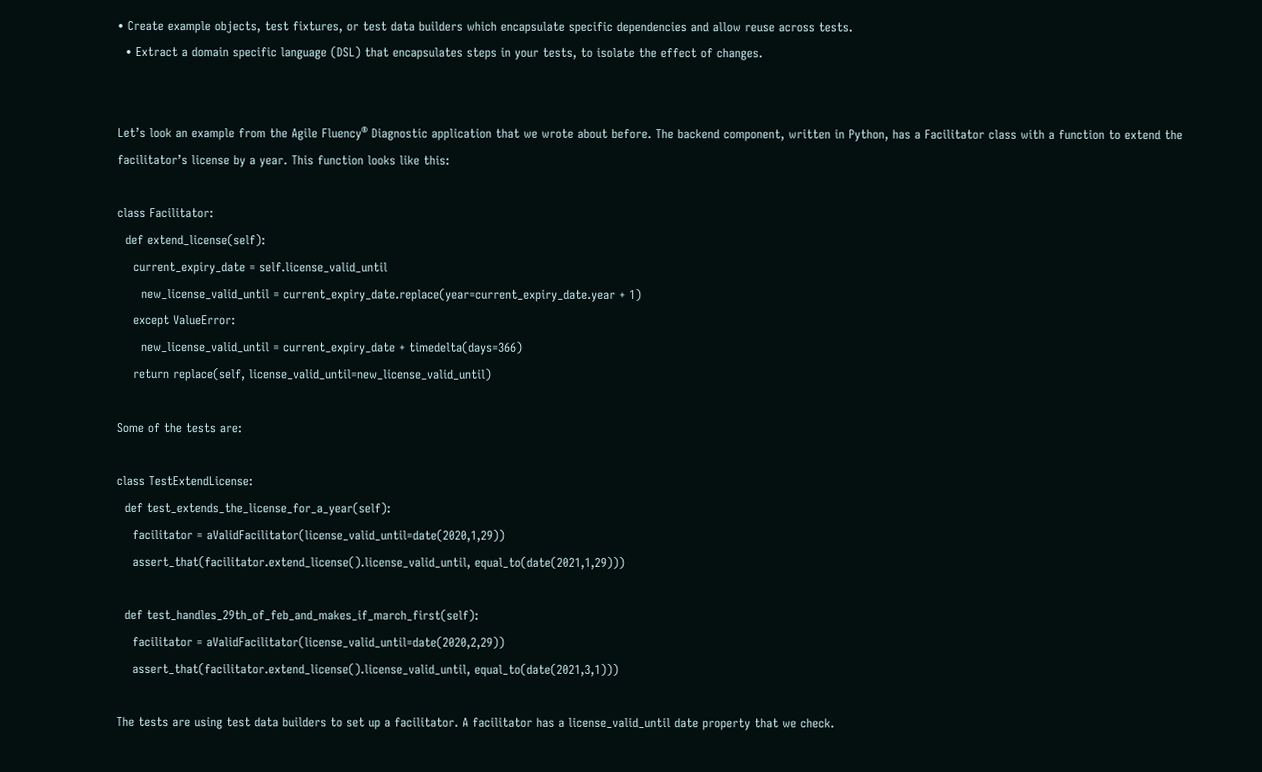• Create example objects, test fixtures, or test data builders which encapsulate specific dependencies and allow reuse across tests.
  • Extract a domain specific language (DSL) that encapsulates steps in your tests, to isolate the effect of changes.


Let’s look an example from the Agile Fluency® Diagnostic application that we wrote about before. The backend component, written in Python, has a Facilitator class with a function to extend the facilitator’s license by a year. This function looks like this:

class Facilitator:
  def extend_license(self):
    current_expiry_date = self.license_valid_until
      new_license_valid_until = current_expiry_date.replace(year=current_expiry_date.year + 1)
    except ValueError:
      new_license_valid_until = current_expiry_date + timedelta(days=366)
    return replace(self, license_valid_until=new_license_valid_until)

Some of the tests are:

class TestExtendLicense:
  def test_extends_the_license_for_a_year(self):
    facilitator = aValidFacilitator(license_valid_until=date(2020,1,29))
    assert_that(facilitator.extend_license().license_valid_until, equal_to(date(2021,1,29)))

  def test_handles_29th_of_feb_and_makes_if_march_first(self):
    facilitator = aValidFacilitator(license_valid_until=date(2020,2,29))
    assert_that(facilitator.extend_license().license_valid_until, equal_to(date(2021,3,1)))

The tests are using test data builders to set up a facilitator. A facilitator has a license_valid_until date property that we check.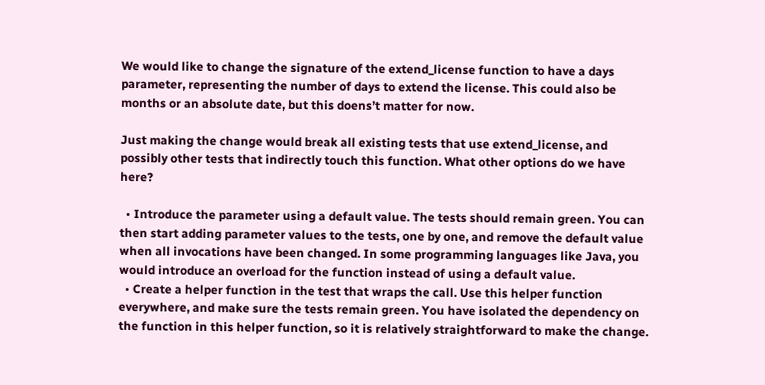We would like to change the signature of the extend_license function to have a days parameter, representing the number of days to extend the license. This could also be months or an absolute date, but this doens’t matter for now.

Just making the change would break all existing tests that use extend_license, and possibly other tests that indirectly touch this function. What other options do we have here?

  • Introduce the parameter using a default value. The tests should remain green. You can then start adding parameter values to the tests, one by one, and remove the default value when all invocations have been changed. In some programming languages like Java, you would introduce an overload for the function instead of using a default value.
  • Create a helper function in the test that wraps the call. Use this helper function everywhere, and make sure the tests remain green. You have isolated the dependency on the function in this helper function, so it is relatively straightforward to make the change.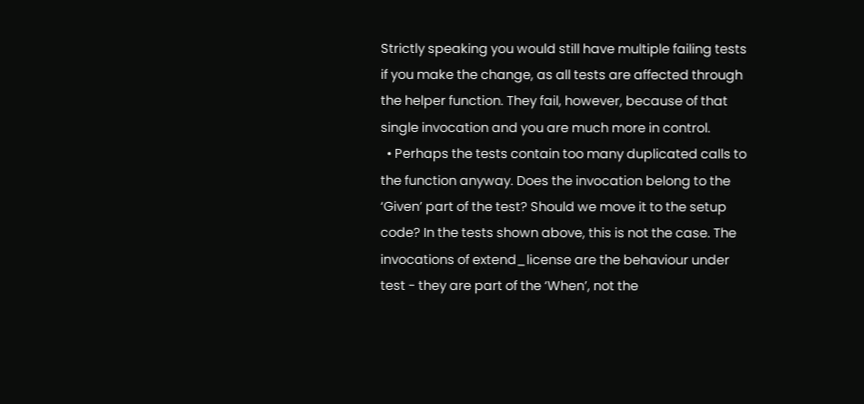Strictly speaking you would still have multiple failing tests if you make the change, as all tests are affected through the helper function. They fail, however, because of that single invocation and you are much more in control.
  • Perhaps the tests contain too many duplicated calls to the function anyway. Does the invocation belong to the ‘Given’ part of the test? Should we move it to the setup code? In the tests shown above, this is not the case. The invocations of extend_license are the behaviour under test - they are part of the ‘When’, not the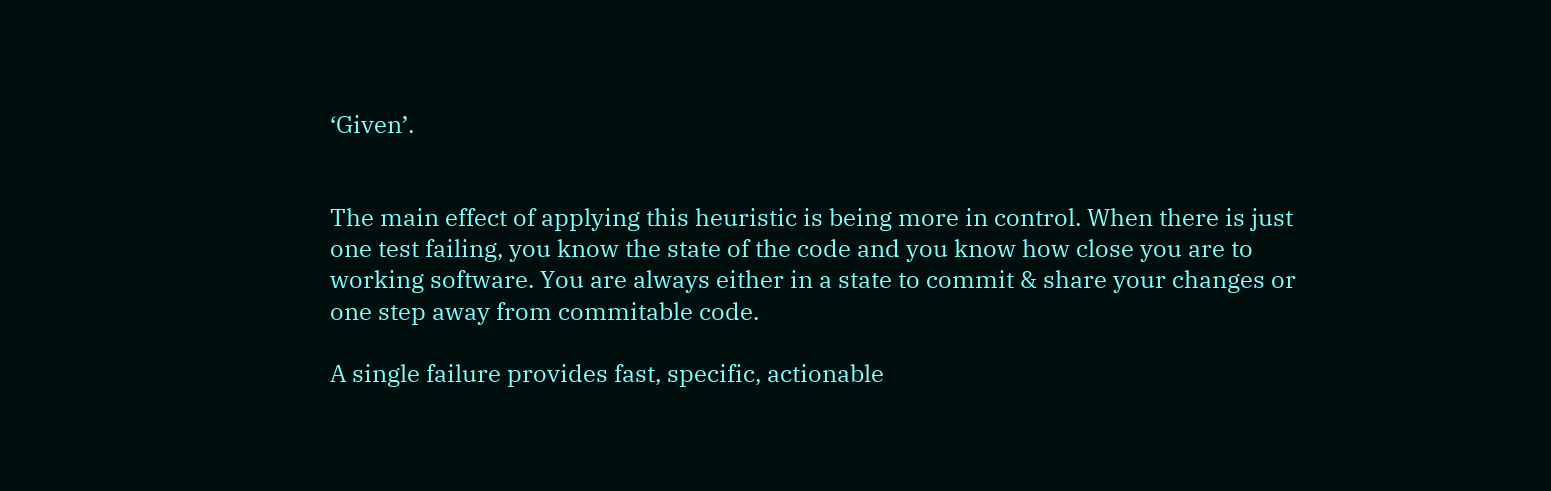‘Given’.


The main effect of applying this heuristic is being more in control. When there is just one test failing, you know the state of the code and you know how close you are to working software. You are always either in a state to commit & share your changes or one step away from commitable code.

A single failure provides fast, specific, actionable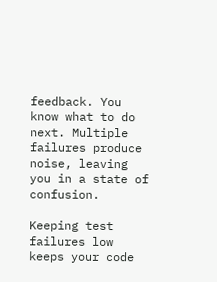feedback. You know what to do next. Multiple failures produce noise, leaving you in a state of confusion.

Keeping test failures low keeps your code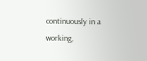continuously in a working,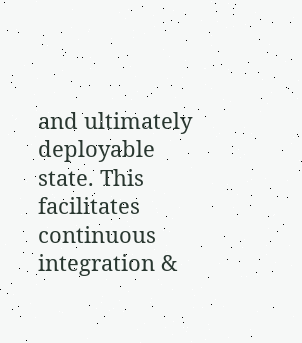and ultimately deployable state. This facilitates continuous integration &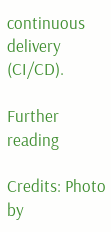continuous delivery (CI/CD).

Further reading

Credits: Photo by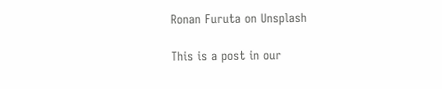Ronan Furuta on Unsplash

This is a post in our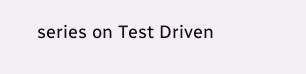series on Test Driven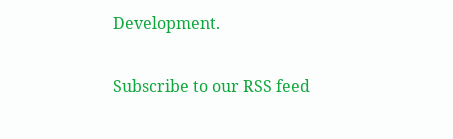Development.

Subscribe to our RSS feed